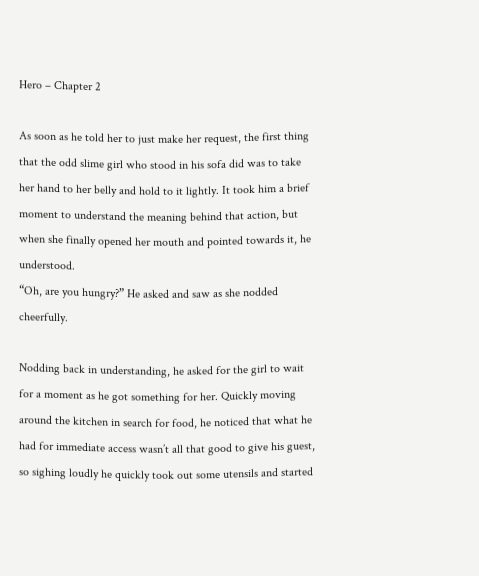Hero – Chapter 2

As soon as he told her to just make her request, the first thing that the odd slime girl who stood in his sofa did was to take her hand to her belly and hold to it lightly. It took him a brief moment to understand the meaning behind that action, but when she finally opened her mouth and pointed towards it, he understood.
“Oh, are you hungry?” He asked and saw as she nodded cheerfully.

Nodding back in understanding, he asked for the girl to wait for a moment as he got something for her. Quickly moving around the kitchen in search for food, he noticed that what he had for immediate access wasn’t all that good to give his guest, so sighing loudly he quickly took out some utensils and started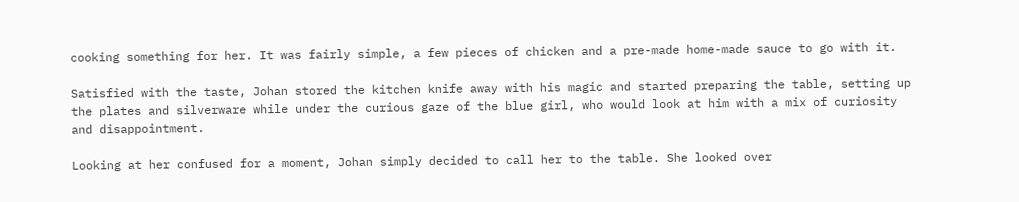cooking something for her. It was fairly simple, a few pieces of chicken and a pre-made home-made sauce to go with it.

Satisfied with the taste, Johan stored the kitchen knife away with his magic and started preparing the table, setting up the plates and silverware while under the curious gaze of the blue girl, who would look at him with a mix of curiosity and disappointment.

Looking at her confused for a moment, Johan simply decided to call her to the table. She looked over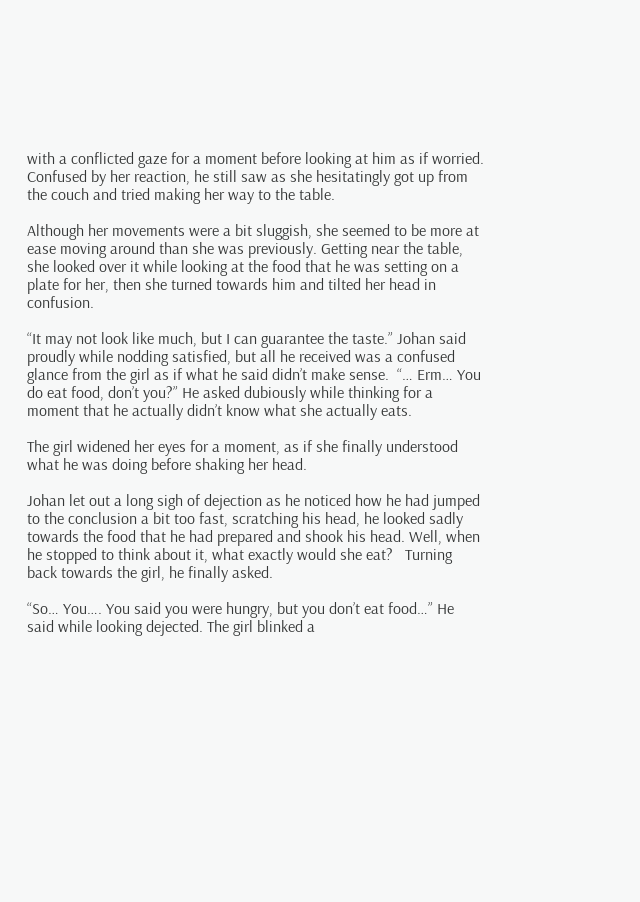with a conflicted gaze for a moment before looking at him as if worried. Confused by her reaction, he still saw as she hesitatingly got up from the couch and tried making her way to the table.

Although her movements were a bit sluggish, she seemed to be more at ease moving around than she was previously. Getting near the table, she looked over it while looking at the food that he was setting on a plate for her, then she turned towards him and tilted her head in confusion.

“It may not look like much, but I can guarantee the taste.” Johan said proudly while nodding satisfied, but all he received was a confused glance from the girl as if what he said didn’t make sense.  “… Erm… You do eat food, don’t you?” He asked dubiously while thinking for a moment that he actually didn’t know what she actually eats.

The girl widened her eyes for a moment, as if she finally understood what he was doing before shaking her head.

Johan let out a long sigh of dejection as he noticed how he had jumped to the conclusion a bit too fast, scratching his head, he looked sadly towards the food that he had prepared and shook his head. Well, when he stopped to think about it, what exactly would she eat?   Turning back towards the girl, he finally asked.

“So… You…. You said you were hungry, but you don’t eat food…” He said while looking dejected. The girl blinked a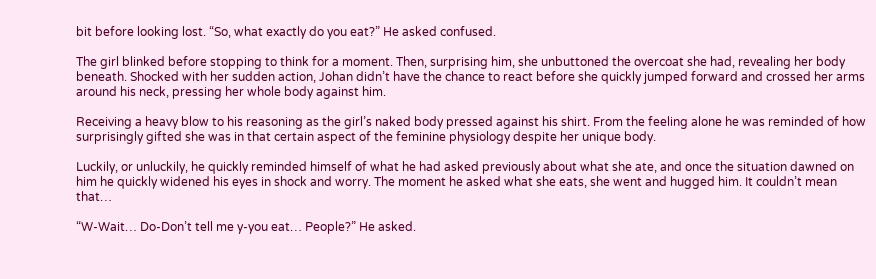bit before looking lost. “So, what exactly do you eat?” He asked confused.

The girl blinked before stopping to think for a moment. Then, surprising him, she unbuttoned the overcoat she had, revealing her body beneath. Shocked with her sudden action, Johan didn’t have the chance to react before she quickly jumped forward and crossed her arms around his neck, pressing her whole body against him.

Receiving a heavy blow to his reasoning as the girl’s naked body pressed against his shirt. From the feeling alone he was reminded of how surprisingly gifted she was in that certain aspect of the feminine physiology despite her unique body.

Luckily, or unluckily, he quickly reminded himself of what he had asked previously about what she ate, and once the situation dawned on him he quickly widened his eyes in shock and worry. The moment he asked what she eats, she went and hugged him. It couldn’t mean that…

“W-Wait… Do-Don’t tell me y-you eat… People?” He asked.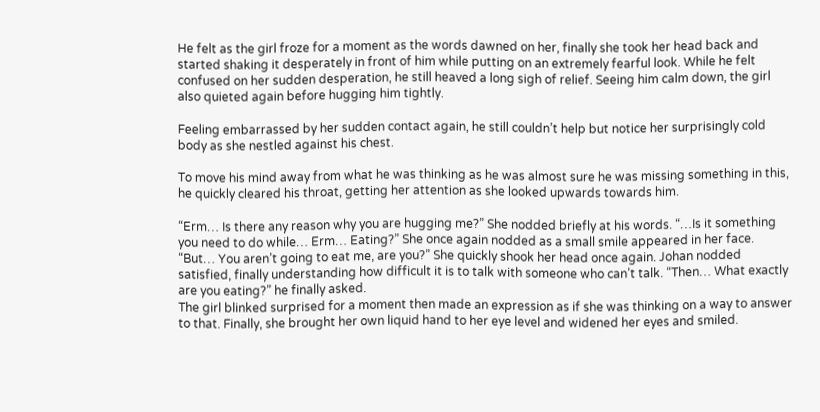He felt as the girl froze for a moment as the words dawned on her, finally she took her head back and started shaking it desperately in front of him while putting on an extremely fearful look. While he felt confused on her sudden desperation, he still heaved a long sigh of relief. Seeing him calm down, the girl also quieted again before hugging him tightly.

Feeling embarrassed by her sudden contact again, he still couldn’t help but notice her surprisingly cold body as she nestled against his chest.

To move his mind away from what he was thinking as he was almost sure he was missing something in this, he quickly cleared his throat, getting her attention as she looked upwards towards him.

“Erm… Is there any reason why you are hugging me?” She nodded briefly at his words. “…Is it something you need to do while… Erm… Eating?” She once again nodded as a small smile appeared in her face. “But… You aren’t going to eat me, are you?” She quickly shook her head once again. Johan nodded satisfied, finally understanding how difficult it is to talk with someone who can’t talk. “Then… What exactly are you eating?” he finally asked.
The girl blinked surprised for a moment then made an expression as if she was thinking on a way to answer to that. Finally, she brought her own liquid hand to her eye level and widened her eyes and smiled.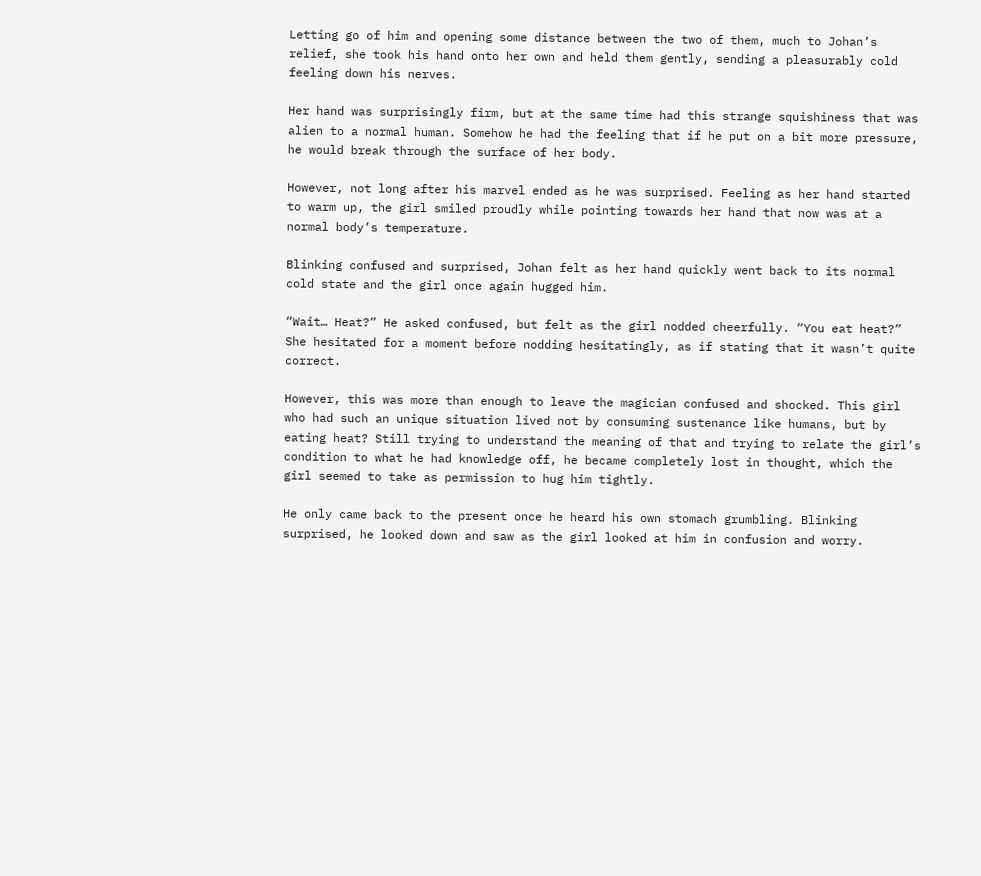Letting go of him and opening some distance between the two of them, much to Johan’s relief, she took his hand onto her own and held them gently, sending a pleasurably cold feeling down his nerves.

Her hand was surprisingly firm, but at the same time had this strange squishiness that was alien to a normal human. Somehow he had the feeling that if he put on a bit more pressure, he would break through the surface of her body.

However, not long after his marvel ended as he was surprised. Feeling as her hand started to warm up, the girl smiled proudly while pointing towards her hand that now was at a normal body’s temperature.

Blinking confused and surprised, Johan felt as her hand quickly went back to its normal cold state and the girl once again hugged him.

“Wait… Heat?” He asked confused, but felt as the girl nodded cheerfully. “You eat heat?” She hesitated for a moment before nodding hesitatingly, as if stating that it wasn’t quite correct.

However, this was more than enough to leave the magician confused and shocked. This girl who had such an unique situation lived not by consuming sustenance like humans, but by eating heat? Still trying to understand the meaning of that and trying to relate the girl’s condition to what he had knowledge off, he became completely lost in thought, which the girl seemed to take as permission to hug him tightly.

He only came back to the present once he heard his own stomach grumbling. Blinking surprised, he looked down and saw as the girl looked at him in confusion and worry.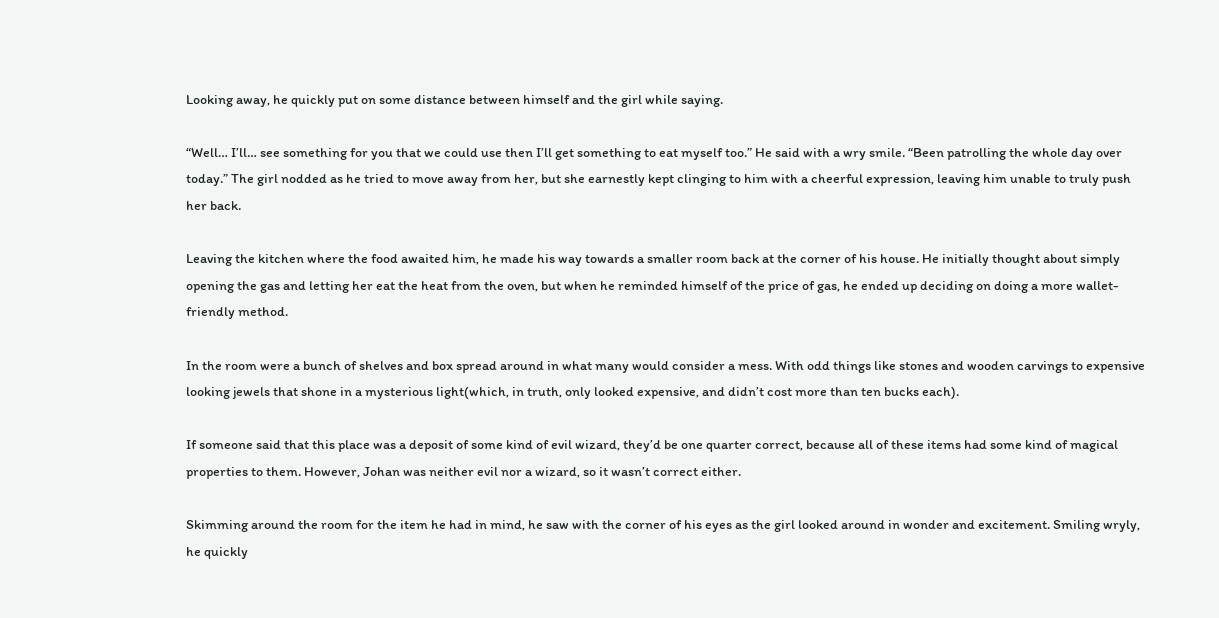Looking away, he quickly put on some distance between himself and the girl while saying.

“Well… I’ll… see something for you that we could use then I’ll get something to eat myself too.” He said with a wry smile. “Been patrolling the whole day over today.” The girl nodded as he tried to move away from her, but she earnestly kept clinging to him with a cheerful expression, leaving him unable to truly push her back.

Leaving the kitchen where the food awaited him, he made his way towards a smaller room back at the corner of his house. He initially thought about simply opening the gas and letting her eat the heat from the oven, but when he reminded himself of the price of gas, he ended up deciding on doing a more wallet-friendly method.

In the room were a bunch of shelves and box spread around in what many would consider a mess. With odd things like stones and wooden carvings to expensive looking jewels that shone in a mysterious light(which, in truth, only looked expensive, and didn’t cost more than ten bucks each).

If someone said that this place was a deposit of some kind of evil wizard, they’d be one quarter correct, because all of these items had some kind of magical properties to them. However, Johan was neither evil nor a wizard, so it wasn’t correct either.

Skimming around the room for the item he had in mind, he saw with the corner of his eyes as the girl looked around in wonder and excitement. Smiling wryly, he quickly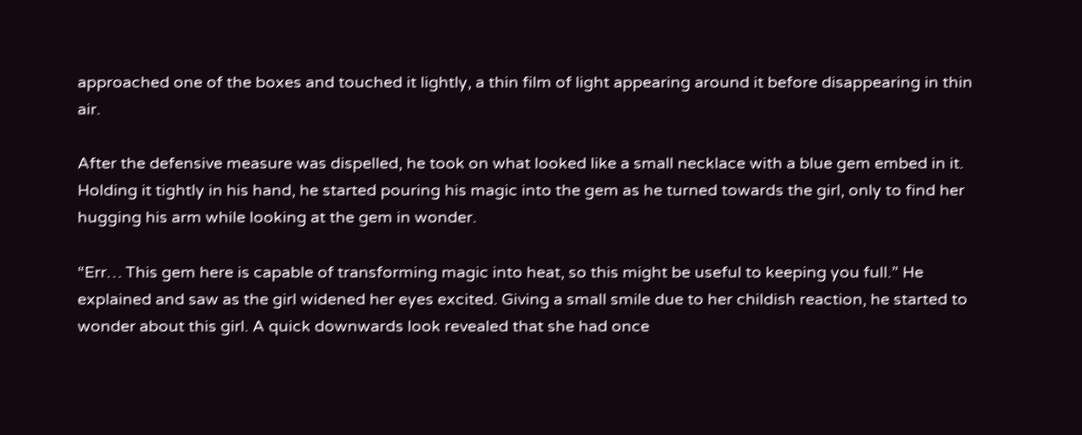approached one of the boxes and touched it lightly, a thin film of light appearing around it before disappearing in thin air.

After the defensive measure was dispelled, he took on what looked like a small necklace with a blue gem embed in it. Holding it tightly in his hand, he started pouring his magic into the gem as he turned towards the girl, only to find her hugging his arm while looking at the gem in wonder.

“Err… This gem here is capable of transforming magic into heat, so this might be useful to keeping you full.” He explained and saw as the girl widened her eyes excited. Giving a small smile due to her childish reaction, he started to wonder about this girl. A quick downwards look revealed that she had once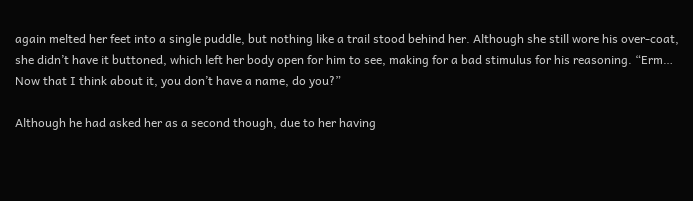again melted her feet into a single puddle, but nothing like a trail stood behind her. Although she still wore his over-coat, she didn’t have it buttoned, which left her body open for him to see, making for a bad stimulus for his reasoning. “Erm… Now that I think about it, you don’t have a name, do you?”

Although he had asked her as a second though, due to her having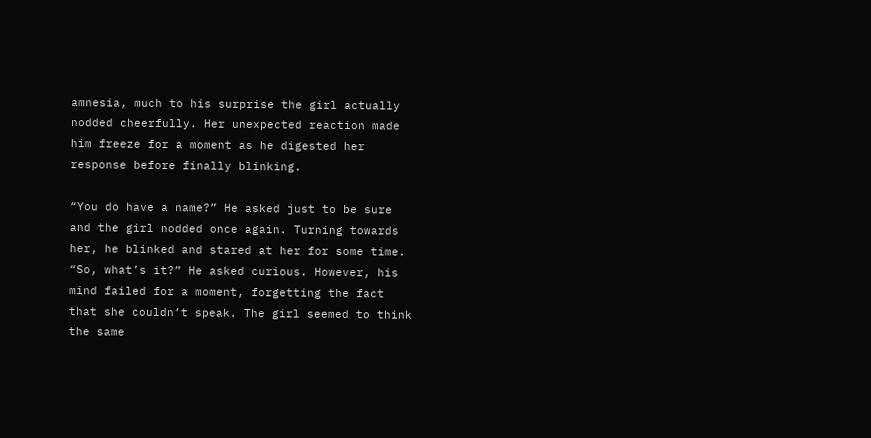amnesia, much to his surprise the girl actually nodded cheerfully. Her unexpected reaction made him freeze for a moment as he digested her response before finally blinking.

“You do have a name?” He asked just to be sure and the girl nodded once again. Turning towards her, he blinked and stared at her for some time. “So, what’s it?” He asked curious. However, his mind failed for a moment, forgetting the fact that she couldn’t speak. The girl seemed to think the same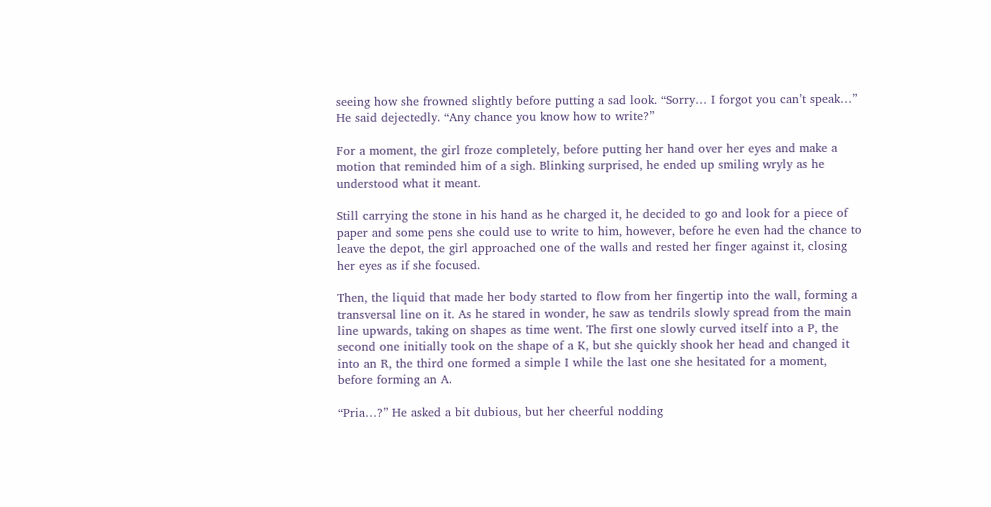seeing how she frowned slightly before putting a sad look. “Sorry… I forgot you can’t speak…” He said dejectedly. “Any chance you know how to write?”

For a moment, the girl froze completely, before putting her hand over her eyes and make a motion that reminded him of a sigh. Blinking surprised, he ended up smiling wryly as he understood what it meant.

Still carrying the stone in his hand as he charged it, he decided to go and look for a piece of paper and some pens she could use to write to him, however, before he even had the chance to leave the depot, the girl approached one of the walls and rested her finger against it, closing her eyes as if she focused.

Then, the liquid that made her body started to flow from her fingertip into the wall, forming a transversal line on it. As he stared in wonder, he saw as tendrils slowly spread from the main line upwards, taking on shapes as time went. The first one slowly curved itself into a P, the second one initially took on the shape of a K, but she quickly shook her head and changed it into an R, the third one formed a simple I while the last one she hesitated for a moment, before forming an A.

“Pria…?” He asked a bit dubious, but her cheerful nodding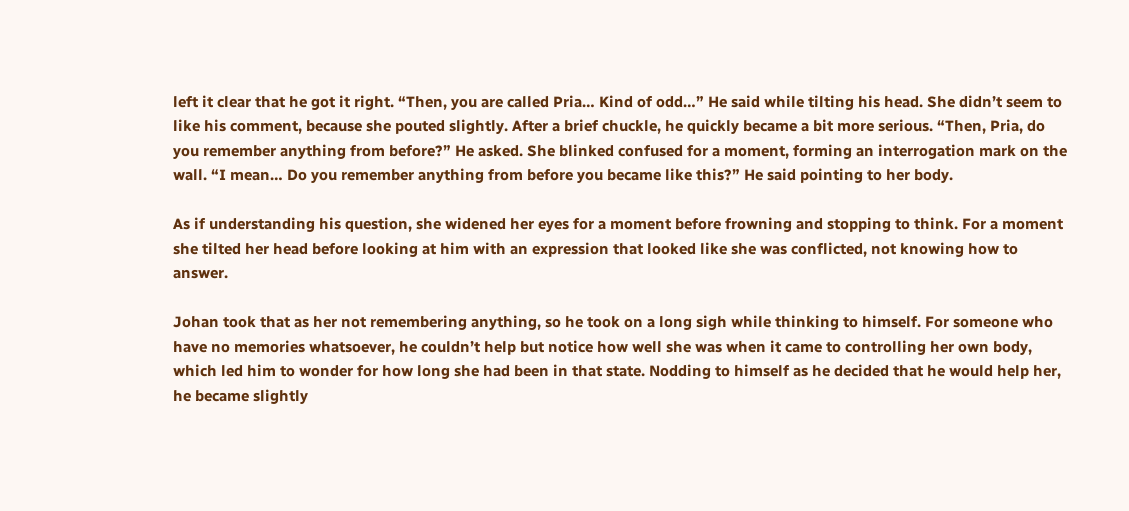left it clear that he got it right. “Then, you are called Pria… Kind of odd…” He said while tilting his head. She didn’t seem to like his comment, because she pouted slightly. After a brief chuckle, he quickly became a bit more serious. “Then, Pria, do you remember anything from before?” He asked. She blinked confused for a moment, forming an interrogation mark on the wall. “I mean… Do you remember anything from before you became like this?” He said pointing to her body.

As if understanding his question, she widened her eyes for a moment before frowning and stopping to think. For a moment she tilted her head before looking at him with an expression that looked like she was conflicted, not knowing how to answer.

Johan took that as her not remembering anything, so he took on a long sigh while thinking to himself. For someone who have no memories whatsoever, he couldn’t help but notice how well she was when it came to controlling her own body, which led him to wonder for how long she had been in that state. Nodding to himself as he decided that he would help her, he became slightly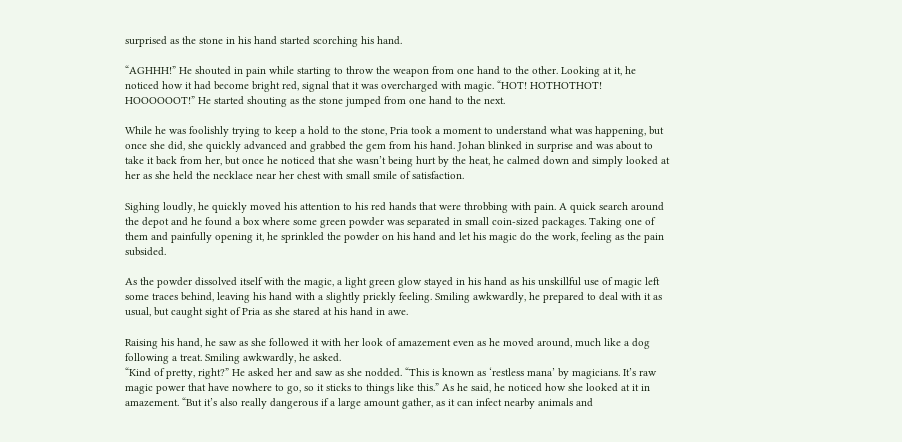surprised as the stone in his hand started scorching his hand.

“AGHHH!” He shouted in pain while starting to throw the weapon from one hand to the other. Looking at it, he noticed how it had become bright red, signal that it was overcharged with magic. “HOT! HOTHOTHOT! HOOOOOOT!” He started shouting as the stone jumped from one hand to the next.

While he was foolishly trying to keep a hold to the stone, Pria took a moment to understand what was happening, but once she did, she quickly advanced and grabbed the gem from his hand. Johan blinked in surprise and was about to take it back from her, but once he noticed that she wasn’t being hurt by the heat, he calmed down and simply looked at her as she held the necklace near her chest with small smile of satisfaction.

Sighing loudly, he quickly moved his attention to his red hands that were throbbing with pain. A quick search around the depot and he found a box where some green powder was separated in small coin-sized packages. Taking one of them and painfully opening it, he sprinkled the powder on his hand and let his magic do the work, feeling as the pain subsided.

As the powder dissolved itself with the magic, a light green glow stayed in his hand as his unskillful use of magic left some traces behind, leaving his hand with a slightly prickly feeling. Smiling awkwardly, he prepared to deal with it as usual, but caught sight of Pria as she stared at his hand in awe.

Raising his hand, he saw as she followed it with her look of amazement even as he moved around, much like a dog following a treat. Smiling awkwardly, he asked.
“Kind of pretty, right?” He asked her and saw as she nodded. “This is known as ‘restless mana’ by magicians. It’s raw magic power that have nowhere to go, so it sticks to things like this.” As he said, he noticed how she looked at it in amazement. “But it’s also really dangerous if a large amount gather, as it can infect nearby animals and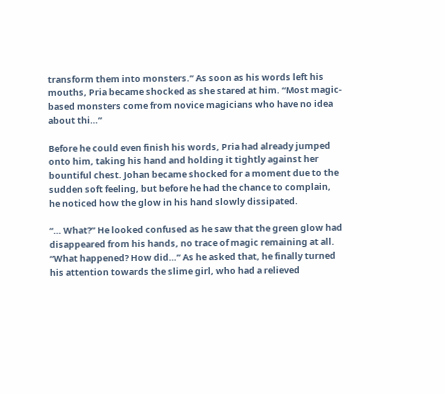transform them into monsters.” As soon as his words left his mouths, Pria became shocked as she stared at him. “Most magic-based monsters come from novice magicians who have no idea about thi…”

Before he could even finish his words, Pria had already jumped onto him, taking his hand and holding it tightly against her bountiful chest. Johan became shocked for a moment due to the sudden soft feeling, but before he had the chance to complain, he noticed how the glow in his hand slowly dissipated.

“… What?” He looked confused as he saw that the green glow had disappeared from his hands, no trace of magic remaining at all. “What happened? How did…” As he asked that, he finally turned his attention towards the slime girl, who had a relieved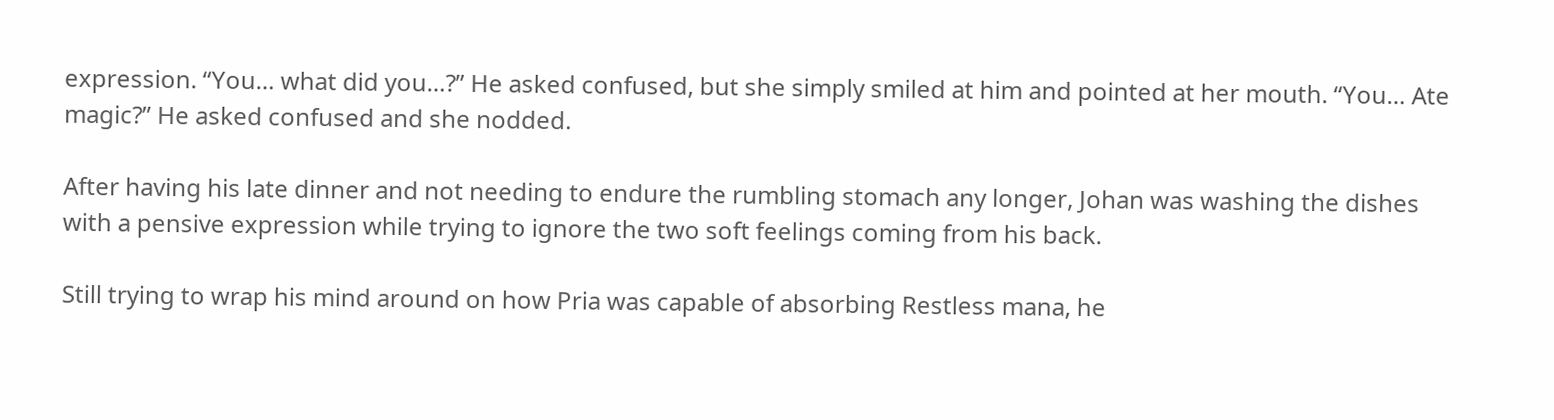expression. “You… what did you…?” He asked confused, but she simply smiled at him and pointed at her mouth. “You… Ate magic?” He asked confused and she nodded.

After having his late dinner and not needing to endure the rumbling stomach any longer, Johan was washing the dishes with a pensive expression while trying to ignore the two soft feelings coming from his back.

Still trying to wrap his mind around on how Pria was capable of absorbing Restless mana, he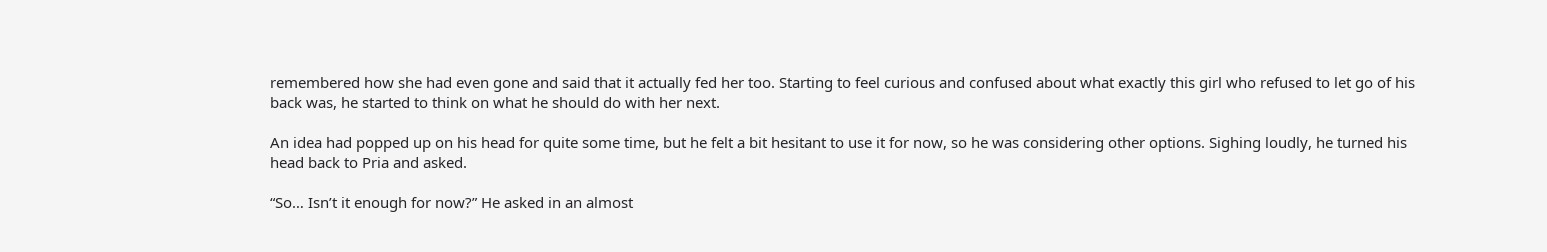remembered how she had even gone and said that it actually fed her too. Starting to feel curious and confused about what exactly this girl who refused to let go of his back was, he started to think on what he should do with her next.

An idea had popped up on his head for quite some time, but he felt a bit hesitant to use it for now, so he was considering other options. Sighing loudly, he turned his head back to Pria and asked.

“So… Isn’t it enough for now?” He asked in an almost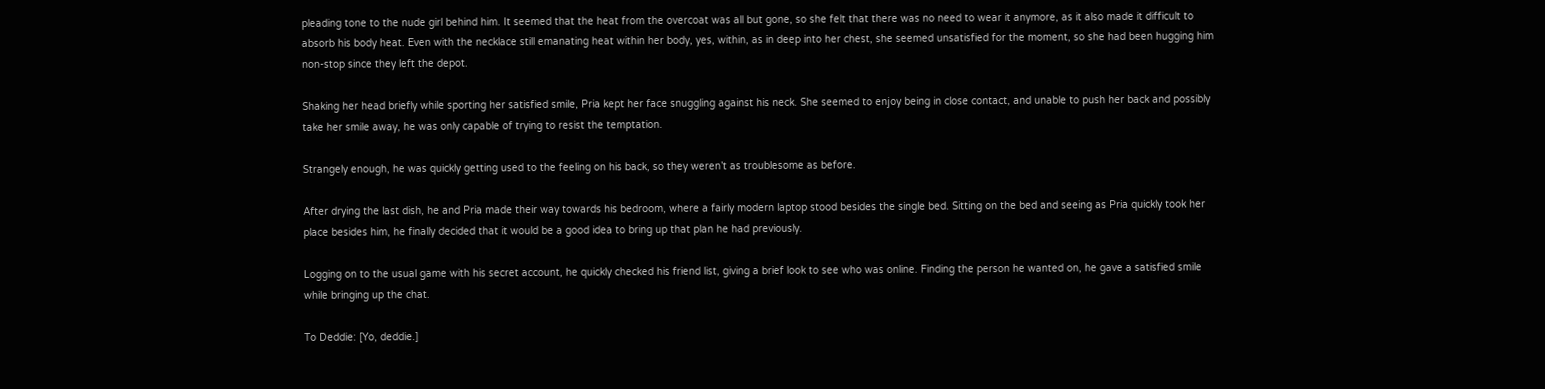pleading tone to the nude girl behind him. It seemed that the heat from the overcoat was all but gone, so she felt that there was no need to wear it anymore, as it also made it difficult to absorb his body heat. Even with the necklace still emanating heat within her body, yes, within, as in deep into her chest, she seemed unsatisfied for the moment, so she had been hugging him non-stop since they left the depot.

Shaking her head briefly while sporting her satisfied smile, Pria kept her face snuggling against his neck. She seemed to enjoy being in close contact, and unable to push her back and possibly take her smile away, he was only capable of trying to resist the temptation.

Strangely enough, he was quickly getting used to the feeling on his back, so they weren’t as troublesome as before.

After drying the last dish, he and Pria made their way towards his bedroom, where a fairly modern laptop stood besides the single bed. Sitting on the bed and seeing as Pria quickly took her place besides him, he finally decided that it would be a good idea to bring up that plan he had previously.

Logging on to the usual game with his secret account, he quickly checked his friend list, giving a brief look to see who was online. Finding the person he wanted on, he gave a satisfied smile while bringing up the chat.

To Deddie: [Yo, deddie.]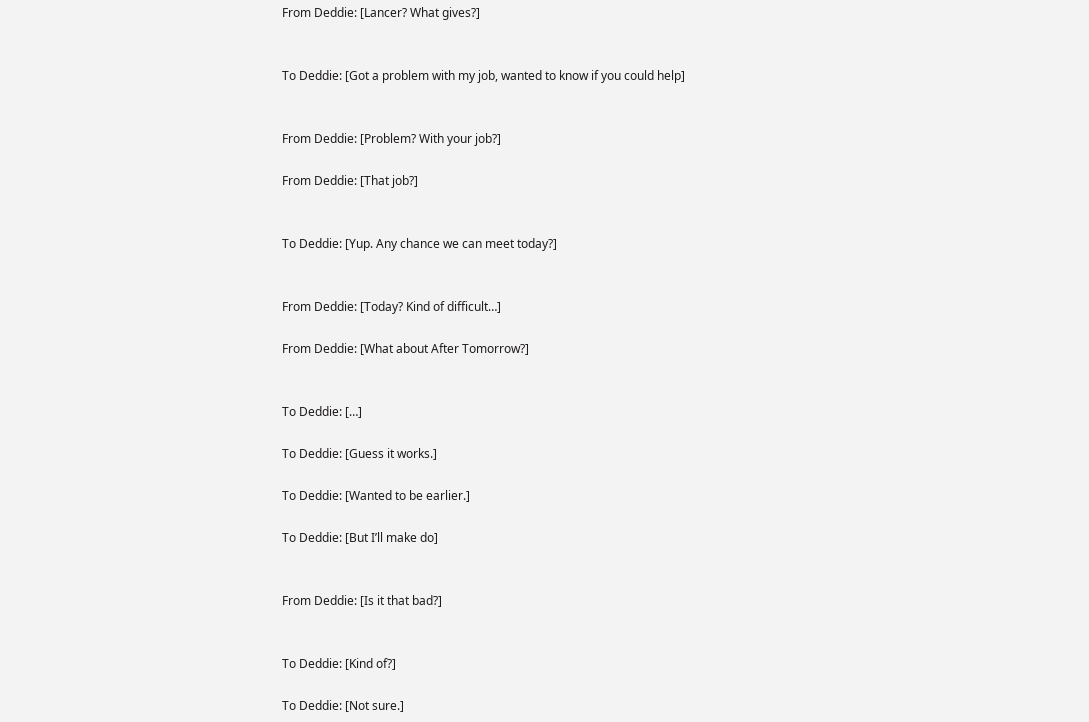From Deddie: [Lancer? What gives?]


To Deddie: [Got a problem with my job, wanted to know if you could help]


From Deddie: [Problem? With your job?]

From Deddie: [That job?]


To Deddie: [Yup. Any chance we can meet today?]


From Deddie: [Today? Kind of difficult…]

From Deddie: [What about After Tomorrow?]


To Deddie: […]

To Deddie: [Guess it works.]

To Deddie: [Wanted to be earlier.]

To Deddie: [But I’ll make do]


From Deddie: [Is it that bad?]


To Deddie: [Kind of?]

To Deddie: [Not sure.]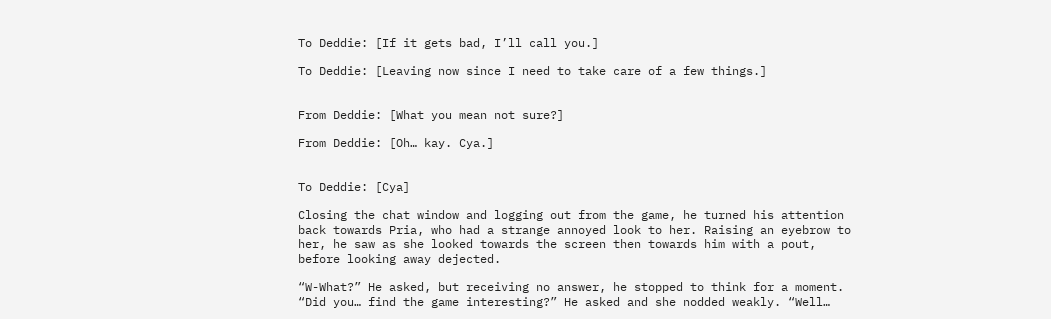To Deddie: [If it gets bad, I’ll call you.]

To Deddie: [Leaving now since I need to take care of a few things.]


From Deddie: [What you mean not sure?]

From Deddie: [Oh… kay. Cya.]


To Deddie: [Cya]

Closing the chat window and logging out from the game, he turned his attention back towards Pria, who had a strange annoyed look to her. Raising an eyebrow to her, he saw as she looked towards the screen then towards him with a pout, before looking away dejected.

“W-What?” He asked, but receiving no answer, he stopped to think for a moment. “Did you… find the game interesting?” He asked and she nodded weakly. “Well…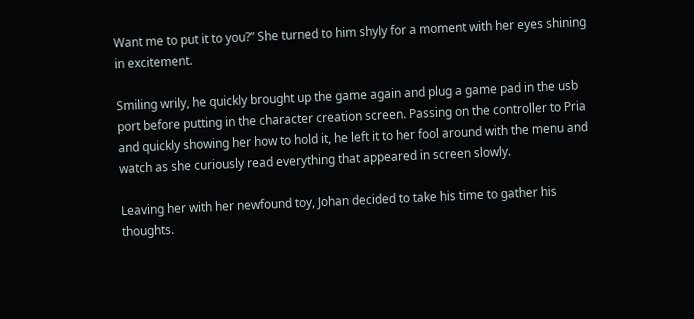Want me to put it to you?” She turned to him shyly for a moment with her eyes shining in excitement.

Smiling wrily, he quickly brought up the game again and plug a game pad in the usb port before putting in the character creation screen. Passing on the controller to Pria and quickly showing her how to hold it, he left it to her fool around with the menu and watch as she curiously read everything that appeared in screen slowly.

Leaving her with her newfound toy, Johan decided to take his time to gather his thoughts.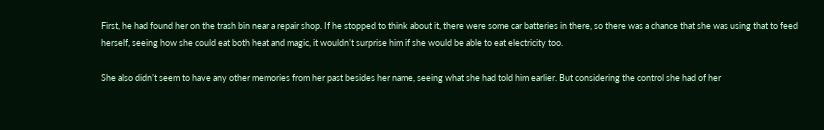First, he had found her on the trash bin near a repair shop. If he stopped to think about it, there were some car batteries in there, so there was a chance that she was using that to feed herself, seeing how she could eat both heat and magic, it wouldn’t surprise him if she would be able to eat electricity too.

She also didn’t seem to have any other memories from her past besides her name, seeing what she had told him earlier. But considering the control she had of her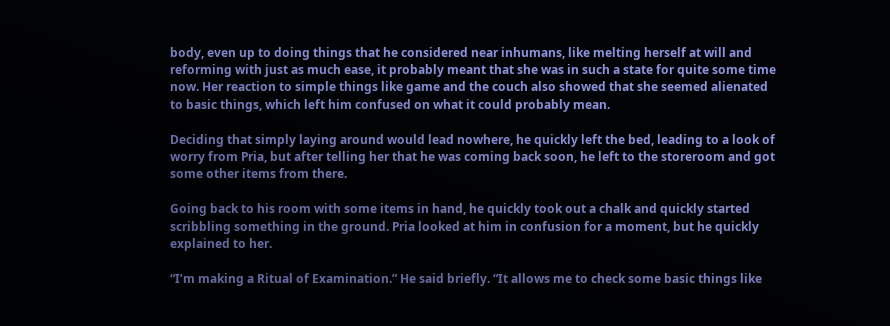body, even up to doing things that he considered near inhumans, like melting herself at will and reforming with just as much ease, it probably meant that she was in such a state for quite some time now. Her reaction to simple things like game and the couch also showed that she seemed alienated to basic things, which left him confused on what it could probably mean.

Deciding that simply laying around would lead nowhere, he quickly left the bed, leading to a look of worry from Pria, but after telling her that he was coming back soon, he left to the storeroom and got some other items from there.

Going back to his room with some items in hand, he quickly took out a chalk and quickly started scribbling something in the ground. Pria looked at him in confusion for a moment, but he quickly explained to her.

“I’m making a Ritual of Examination.” He said briefly. “It allows me to check some basic things like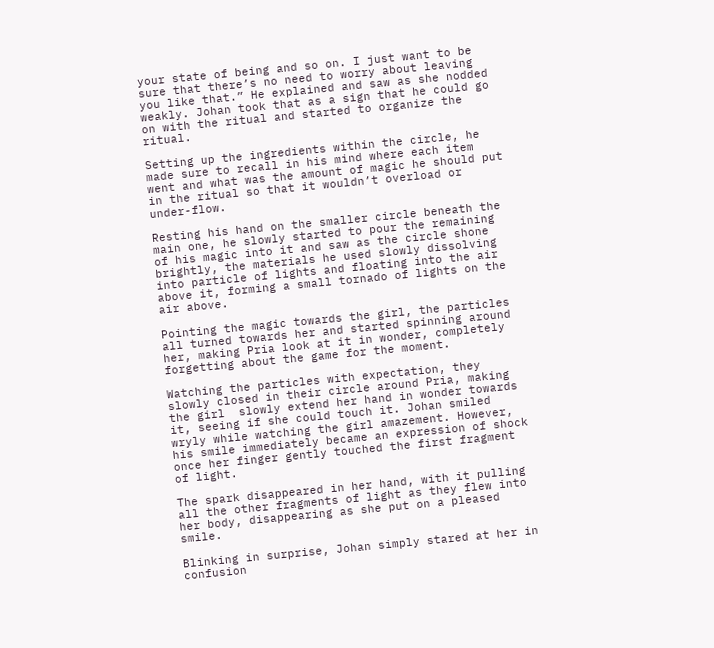your state of being and so on. I just want to be sure that there’s no need to worry about leaving you like that.” He explained and saw as she nodded weakly. Johan took that as a sign that he could go on with the ritual and started to organize the ritual.

Setting up the ingredients within the circle, he made sure to recall in his mind where each item went and what was the amount of magic he should put in the ritual so that it wouldn’t overload or under-flow.

Resting his hand on the smaller circle beneath the main one, he slowly started to pour the remaining of his magic into it and saw as the circle shone brightly, the materials he used slowly dissolving into particle of lights and floating into the air above it, forming a small tornado of lights on the air above.

Pointing the magic towards the girl, the particles all turned towards her and started spinning around her, making Pria look at it in wonder, completely forgetting about the game for the moment.

Watching the particles with expectation, they slowly closed in their circle around Pria, making the girl  slowly extend her hand in wonder towards it, seeing if she could touch it. Johan smiled wryly while watching the girl amazement. However, his smile immediately became an expression of shock once her finger gently touched the first fragment of light.

The spark disappeared in her hand, with it pulling all the other fragments of light as they flew into her body, disappearing as she put on a pleased smile.

Blinking in surprise, Johan simply stared at her in confusion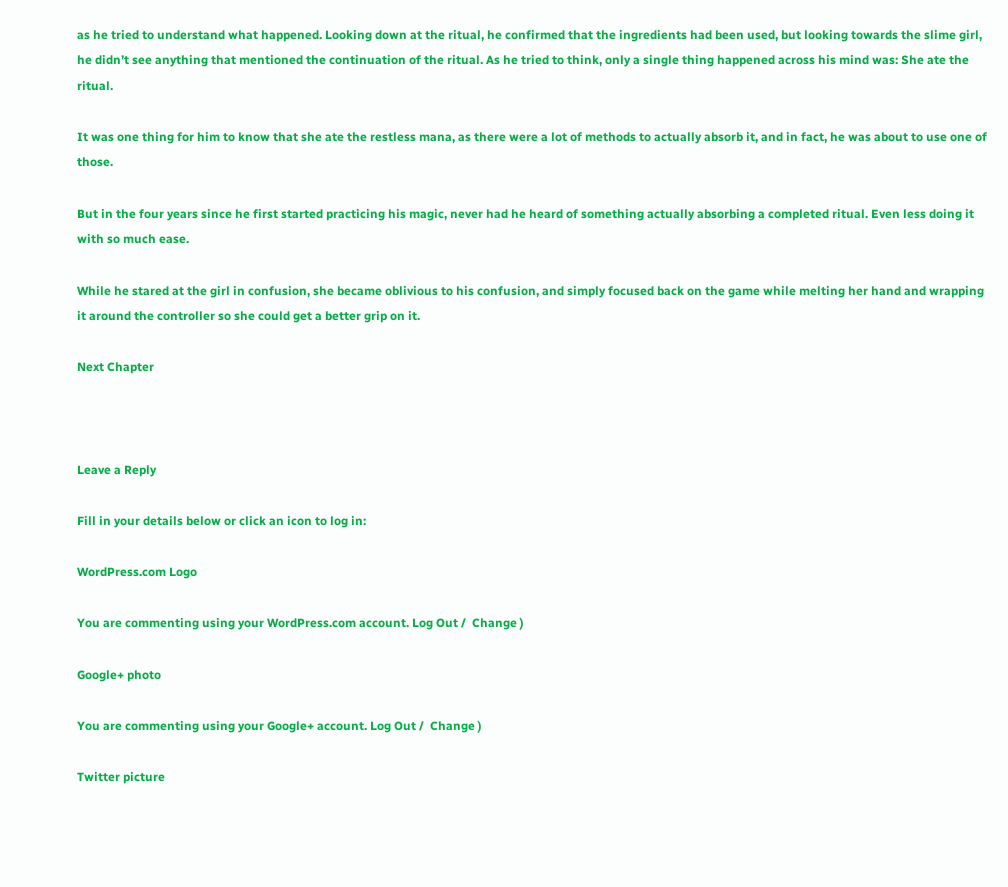as he tried to understand what happened. Looking down at the ritual, he confirmed that the ingredients had been used, but looking towards the slime girl, he didn’t see anything that mentioned the continuation of the ritual. As he tried to think, only a single thing happened across his mind was: She ate the ritual.

It was one thing for him to know that she ate the restless mana, as there were a lot of methods to actually absorb it, and in fact, he was about to use one of those.

But in the four years since he first started practicing his magic, never had he heard of something actually absorbing a completed ritual. Even less doing it with so much ease.

While he stared at the girl in confusion, she became oblivious to his confusion, and simply focused back on the game while melting her hand and wrapping it around the controller so she could get a better grip on it.

Next Chapter



Leave a Reply

Fill in your details below or click an icon to log in:

WordPress.com Logo

You are commenting using your WordPress.com account. Log Out /  Change )

Google+ photo

You are commenting using your Google+ account. Log Out /  Change )

Twitter picture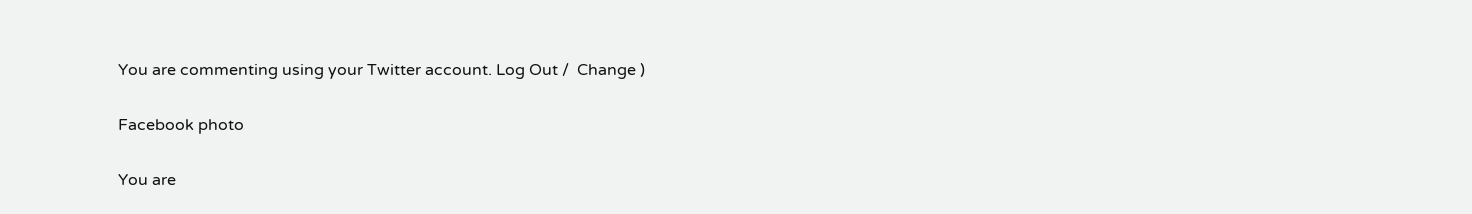You are commenting using your Twitter account. Log Out /  Change )

Facebook photo

You are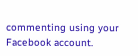commenting using your Facebook account.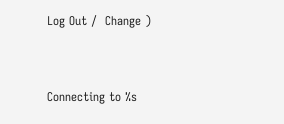Log Out /  Change )


Connecting to %s